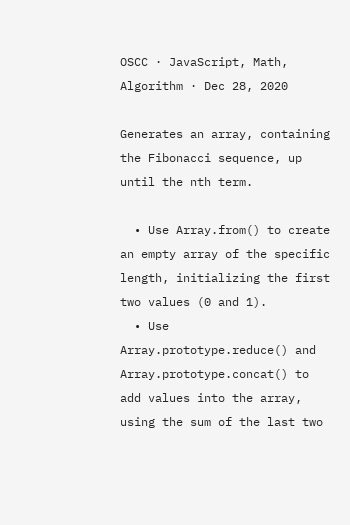OSCC · JavaScript, Math, Algorithm · Dec 28, 2020

Generates an array, containing the Fibonacci sequence, up until the nth term.

  • Use Array.from() to create an empty array of the specific length, initializing the first two values (0 and 1).
  • Use Array.prototype.reduce() and Array.prototype.concat() to add values into the array, using the sum of the last two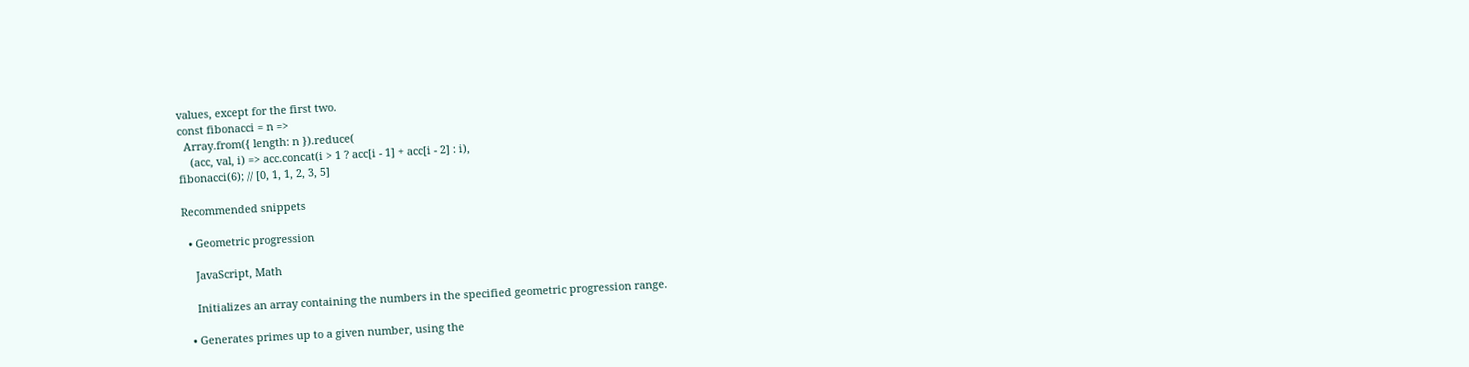values, except for the first two.
const fibonacci = n =>
  Array.from({ length: n }).reduce(
    (acc, val, i) => acc.concat(i > 1 ? acc[i - 1] + acc[i - 2] : i),
fibonacci(6); // [0, 1, 1, 2, 3, 5]

Recommended snippets

  • Geometric progression

    JavaScript, Math

    Initializes an array containing the numbers in the specified geometric progression range.

  • Generates primes up to a given number, using the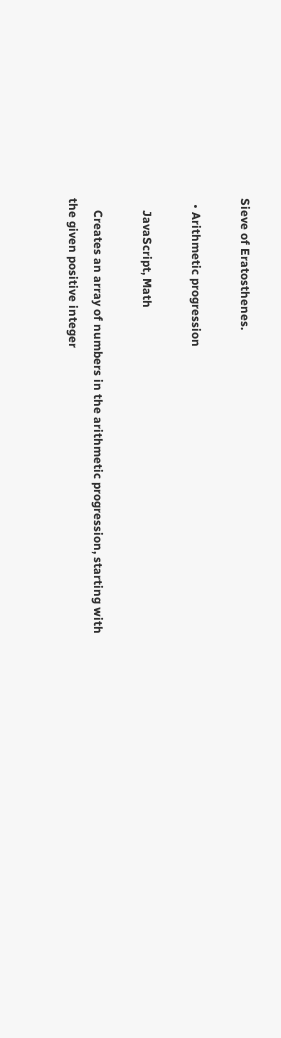Sieve of Eratosthenes.

  • Arithmetic progression

    JavaScript, Math

    Creates an array of numbers in the arithmetic progression, starting with the given positive integer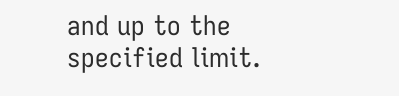and up to the specified limit.